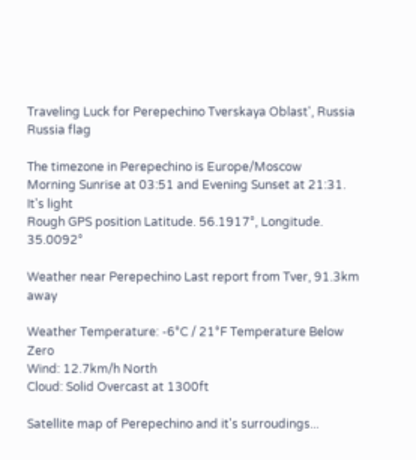Traveling Luck for Perepechino Tverskaya Oblast', Russia Russia flag

The timezone in Perepechino is Europe/Moscow
Morning Sunrise at 03:51 and Evening Sunset at 21:31. It's light
Rough GPS position Latitude. 56.1917°, Longitude. 35.0092°

Weather near Perepechino Last report from Tver, 91.3km away

Weather Temperature: -6°C / 21°F Temperature Below Zero
Wind: 12.7km/h North
Cloud: Solid Overcast at 1300ft

Satellite map of Perepechino and it's surroudings...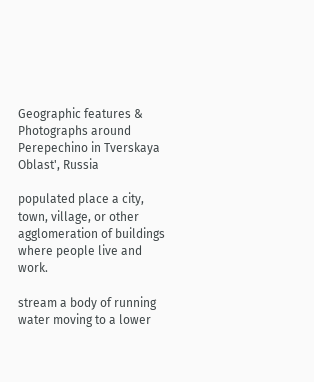Geographic features & Photographs around Perepechino in Tverskaya Oblast', Russia

populated place a city, town, village, or other agglomeration of buildings where people live and work.

stream a body of running water moving to a lower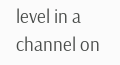level in a channel on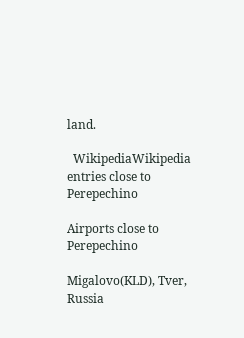land.

  WikipediaWikipedia entries close to Perepechino

Airports close to Perepechino

Migalovo(KLD), Tver, Russia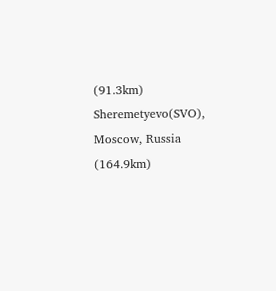(91.3km)
Sheremetyevo(SVO), Moscow, Russia (164.9km)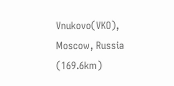Vnukovo(VKO), Moscow, Russia (169.6km)